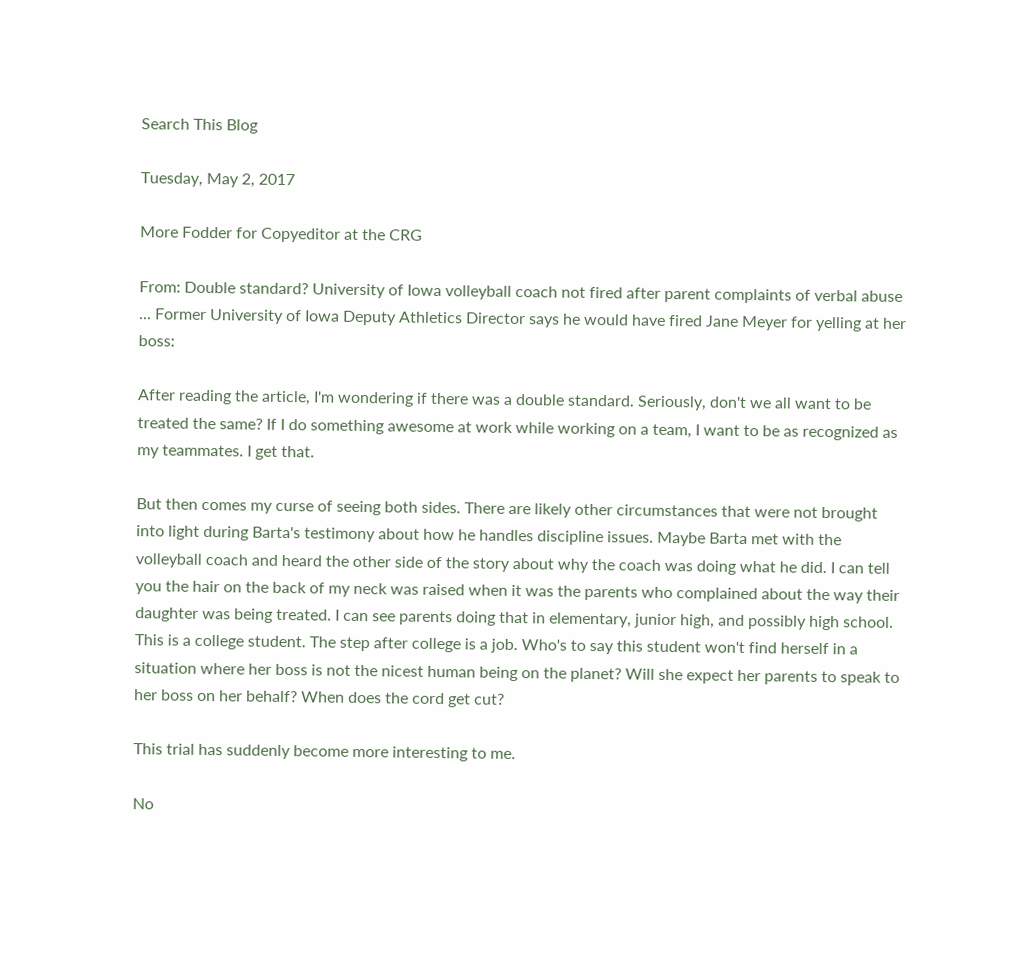Search This Blog

Tuesday, May 2, 2017

More Fodder for Copyeditor at the CRG

From: Double standard? University of Iowa volleyball coach not fired after parent complaints of verbal abuse ... Former University of Iowa Deputy Athletics Director says he would have fired Jane Meyer for yelling at her boss:

After reading the article, I'm wondering if there was a double standard. Seriously, don't we all want to be treated the same? If I do something awesome at work while working on a team, I want to be as recognized as my teammates. I get that.

But then comes my curse of seeing both sides. There are likely other circumstances that were not brought into light during Barta's testimony about how he handles discipline issues. Maybe Barta met with the volleyball coach and heard the other side of the story about why the coach was doing what he did. I can tell you the hair on the back of my neck was raised when it was the parents who complained about the way their daughter was being treated. I can see parents doing that in elementary, junior high, and possibly high school. This is a college student. The step after college is a job. Who's to say this student won't find herself in a situation where her boss is not the nicest human being on the planet? Will she expect her parents to speak to her boss on her behalf? When does the cord get cut?

This trial has suddenly become more interesting to me.

No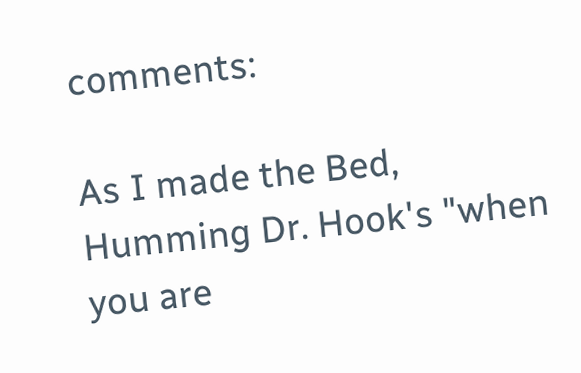comments:

As I made the Bed, Humming Dr. Hook's "when you are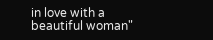in love with a beautiful woman"